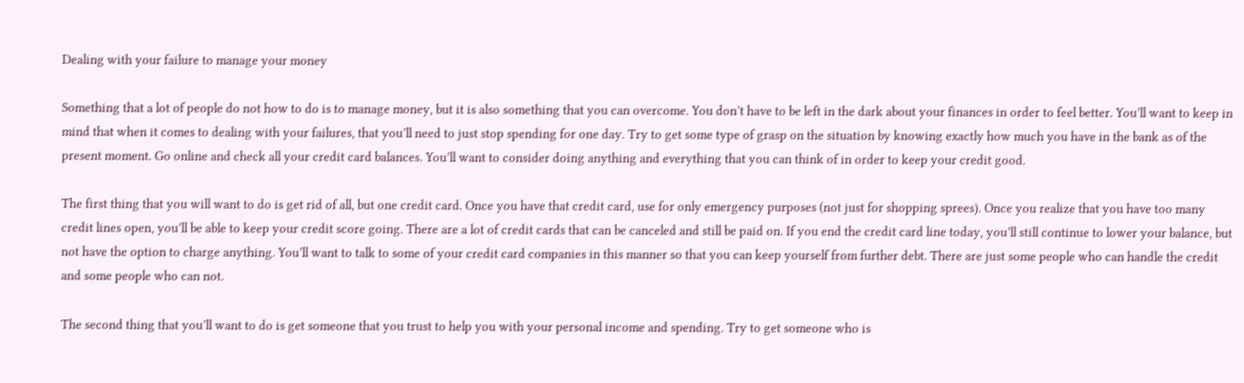Dealing with your failure to manage your money

Something that a lot of people do not how to do is to manage money, but it is also something that you can overcome. You don’t have to be left in the dark about your finances in order to feel better. You’ll want to keep in mind that when it comes to dealing with your failures, that you’ll need to just stop spending for one day. Try to get some type of grasp on the situation by knowing exactly how much you have in the bank as of the present moment. Go online and check all your credit card balances. You’ll want to consider doing anything and everything that you can think of in order to keep your credit good.

The first thing that you will want to do is get rid of all, but one credit card. Once you have that credit card, use for only emergency purposes (not just for shopping sprees). Once you realize that you have too many credit lines open, you’ll be able to keep your credit score going. There are a lot of credit cards that can be canceled and still be paid on. If you end the credit card line today, you’ll still continue to lower your balance, but not have the option to charge anything. You’ll want to talk to some of your credit card companies in this manner so that you can keep yourself from further debt. There are just some people who can handle the credit and some people who can not.

The second thing that you’ll want to do is get someone that you trust to help you with your personal income and spending. Try to get someone who is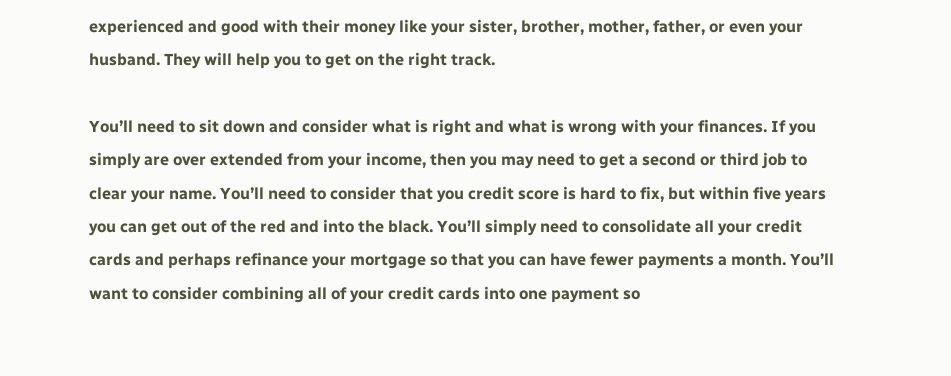experienced and good with their money like your sister, brother, mother, father, or even your husband. They will help you to get on the right track.

You’ll need to sit down and consider what is right and what is wrong with your finances. If you simply are over extended from your income, then you may need to get a second or third job to clear your name. You’ll need to consider that you credit score is hard to fix, but within five years you can get out of the red and into the black. You’ll simply need to consolidate all your credit cards and perhaps refinance your mortgage so that you can have fewer payments a month. You’ll want to consider combining all of your credit cards into one payment so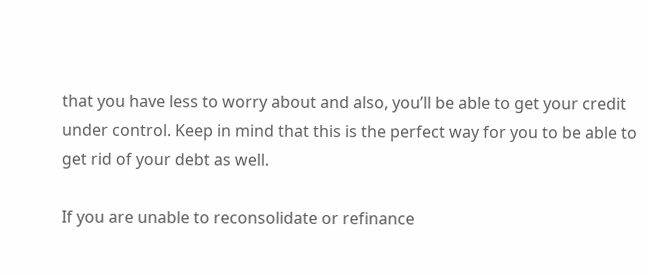that you have less to worry about and also, you’ll be able to get your credit under control. Keep in mind that this is the perfect way for you to be able to get rid of your debt as well.

If you are unable to reconsolidate or refinance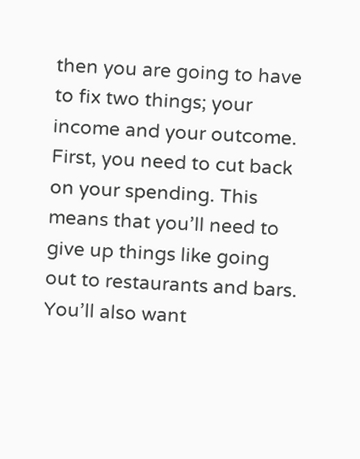then you are going to have to fix two things; your income and your outcome. First, you need to cut back on your spending. This means that you’ll need to give up things like going out to restaurants and bars. You’ll also want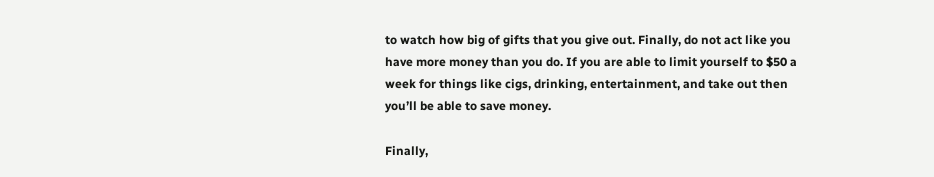to watch how big of gifts that you give out. Finally, do not act like you have more money than you do. If you are able to limit yourself to $50 a week for things like cigs, drinking, entertainment, and take out then you’ll be able to save money.

Finally,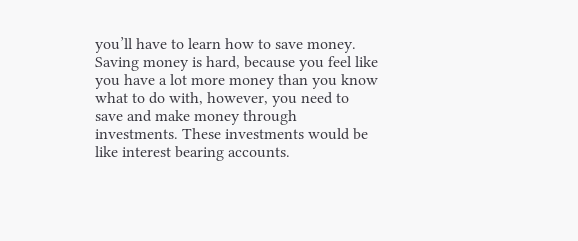you’ll have to learn how to save money. Saving money is hard, because you feel like you have a lot more money than you know what to do with, however, you need to save and make money through investments. These investments would be like interest bearing accounts.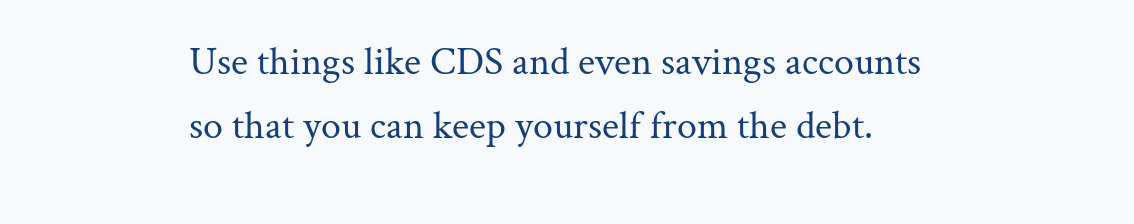Use things like CDS and even savings accounts so that you can keep yourself from the debt.